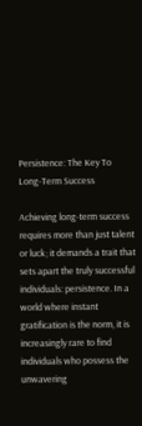Persistence: The Key To Long-Term Success

Achieving long-term success requires more than just talent or luck; it demands a trait that sets apart the truly successful individuals: persistence. In a world where instant gratification is the norm, it is increasingly rare to find individuals who possess the unwavering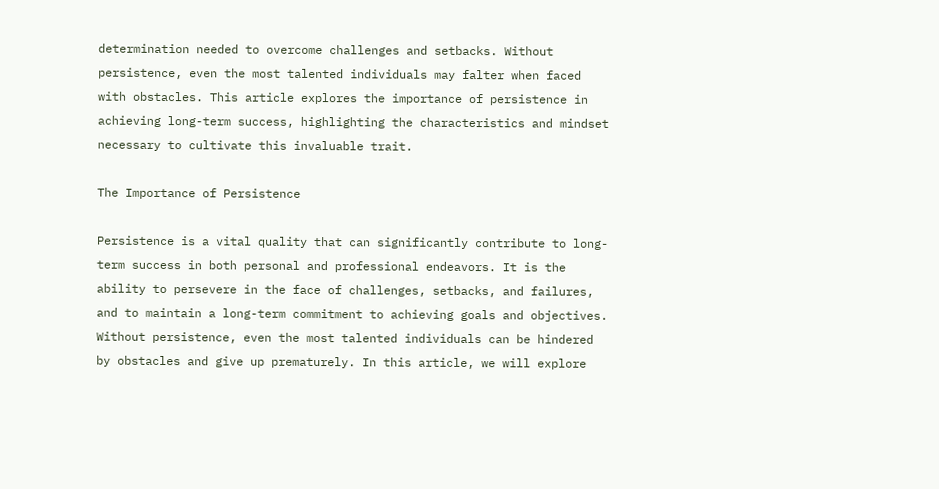determination needed to overcome challenges and setbacks. Without persistence, even the most talented individuals may falter when faced with obstacles. This article explores the importance of persistence in achieving long-term success, highlighting the characteristics and mindset necessary to cultivate this invaluable trait.

The Importance of Persistence

Persistence is a vital quality that can significantly contribute to long-term success in both personal and professional endeavors. It is the ability to persevere in the face of challenges, setbacks, and failures, and to maintain a long-term commitment to achieving goals and objectives. Without persistence, even the most talented individuals can be hindered by obstacles and give up prematurely. In this article, we will explore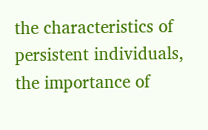the characteristics of persistent individuals, the importance of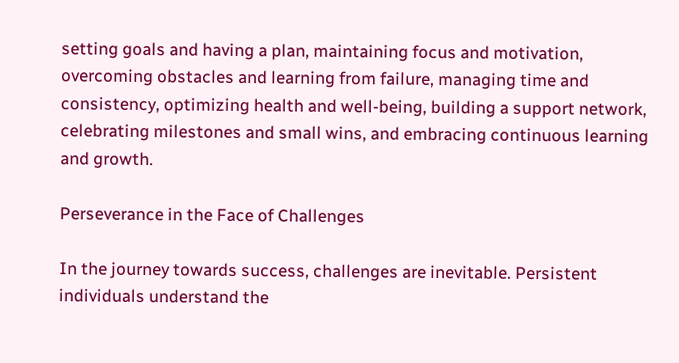setting goals and having a plan, maintaining focus and motivation, overcoming obstacles and learning from failure, managing time and consistency, optimizing health and well-being, building a support network, celebrating milestones and small wins, and embracing continuous learning and growth.

Perseverance in the Face of Challenges

In the journey towards success, challenges are inevitable. Persistent individuals understand the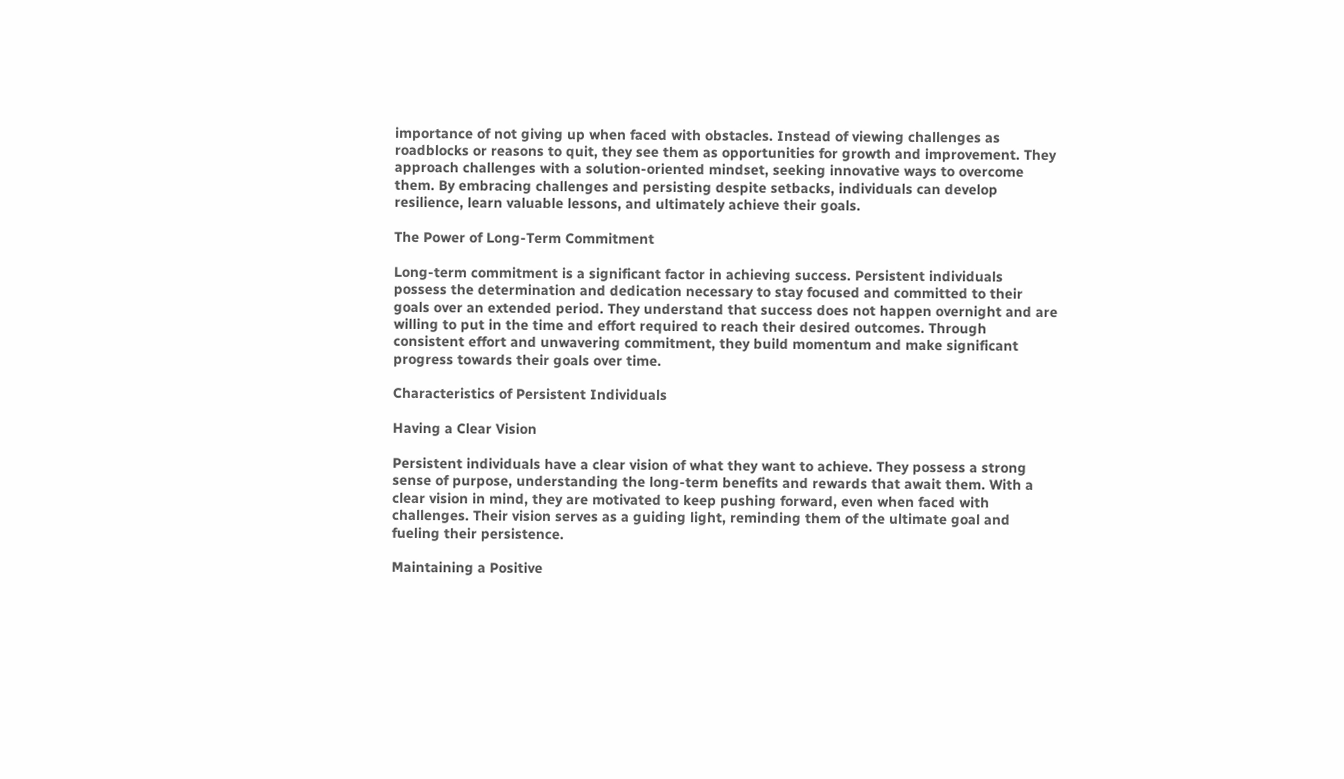importance of not giving up when faced with obstacles. Instead of viewing challenges as roadblocks or reasons to quit, they see them as opportunities for growth and improvement. They approach challenges with a solution-oriented mindset, seeking innovative ways to overcome them. By embracing challenges and persisting despite setbacks, individuals can develop resilience, learn valuable lessons, and ultimately achieve their goals.

The Power of Long-Term Commitment

Long-term commitment is a significant factor in achieving success. Persistent individuals possess the determination and dedication necessary to stay focused and committed to their goals over an extended period. They understand that success does not happen overnight and are willing to put in the time and effort required to reach their desired outcomes. Through consistent effort and unwavering commitment, they build momentum and make significant progress towards their goals over time.

Characteristics of Persistent Individuals

Having a Clear Vision

Persistent individuals have a clear vision of what they want to achieve. They possess a strong sense of purpose, understanding the long-term benefits and rewards that await them. With a clear vision in mind, they are motivated to keep pushing forward, even when faced with challenges. Their vision serves as a guiding light, reminding them of the ultimate goal and fueling their persistence.

Maintaining a Positive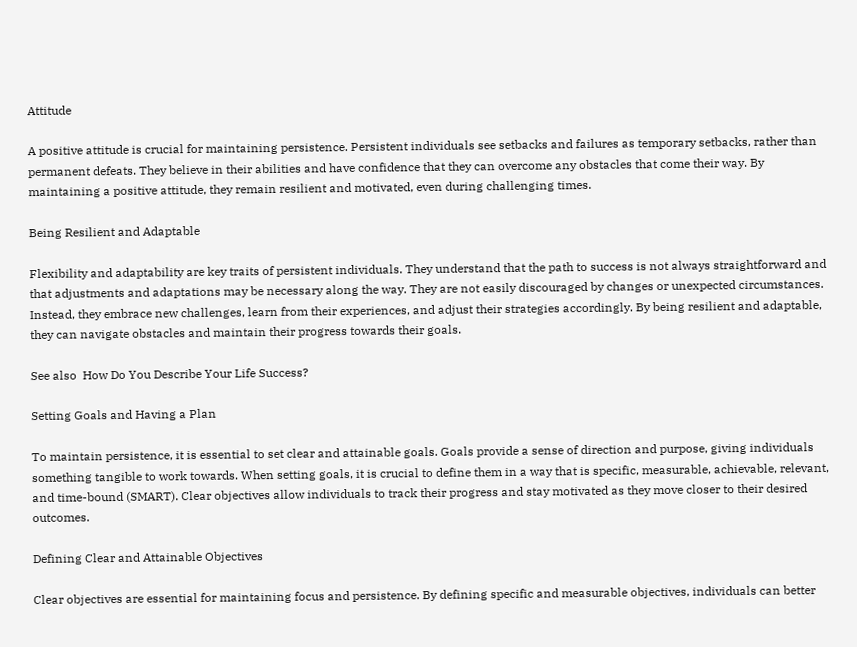Attitude

A positive attitude is crucial for maintaining persistence. Persistent individuals see setbacks and failures as temporary setbacks, rather than permanent defeats. They believe in their abilities and have confidence that they can overcome any obstacles that come their way. By maintaining a positive attitude, they remain resilient and motivated, even during challenging times.

Being Resilient and Adaptable

Flexibility and adaptability are key traits of persistent individuals. They understand that the path to success is not always straightforward and that adjustments and adaptations may be necessary along the way. They are not easily discouraged by changes or unexpected circumstances. Instead, they embrace new challenges, learn from their experiences, and adjust their strategies accordingly. By being resilient and adaptable, they can navigate obstacles and maintain their progress towards their goals.

See also  How Do You Describe Your Life Success?

Setting Goals and Having a Plan

To maintain persistence, it is essential to set clear and attainable goals. Goals provide a sense of direction and purpose, giving individuals something tangible to work towards. When setting goals, it is crucial to define them in a way that is specific, measurable, achievable, relevant, and time-bound (SMART). Clear objectives allow individuals to track their progress and stay motivated as they move closer to their desired outcomes.

Defining Clear and Attainable Objectives

Clear objectives are essential for maintaining focus and persistence. By defining specific and measurable objectives, individuals can better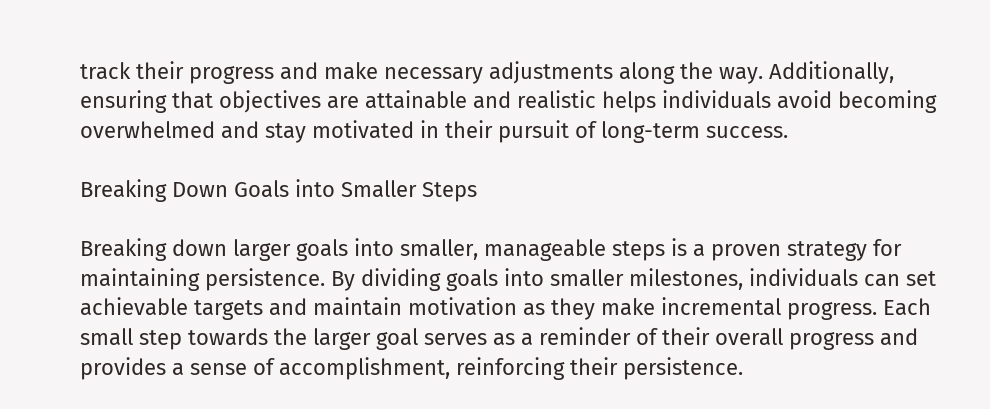track their progress and make necessary adjustments along the way. Additionally, ensuring that objectives are attainable and realistic helps individuals avoid becoming overwhelmed and stay motivated in their pursuit of long-term success.

Breaking Down Goals into Smaller Steps

Breaking down larger goals into smaller, manageable steps is a proven strategy for maintaining persistence. By dividing goals into smaller milestones, individuals can set achievable targets and maintain motivation as they make incremental progress. Each small step towards the larger goal serves as a reminder of their overall progress and provides a sense of accomplishment, reinforcing their persistence.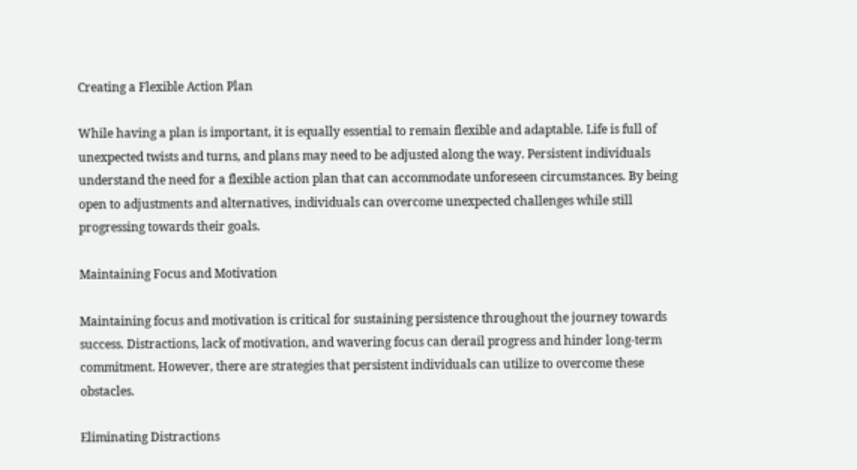Creating a Flexible Action Plan

While having a plan is important, it is equally essential to remain flexible and adaptable. Life is full of unexpected twists and turns, and plans may need to be adjusted along the way. Persistent individuals understand the need for a flexible action plan that can accommodate unforeseen circumstances. By being open to adjustments and alternatives, individuals can overcome unexpected challenges while still progressing towards their goals.

Maintaining Focus and Motivation

Maintaining focus and motivation is critical for sustaining persistence throughout the journey towards success. Distractions, lack of motivation, and wavering focus can derail progress and hinder long-term commitment. However, there are strategies that persistent individuals can utilize to overcome these obstacles.

Eliminating Distractions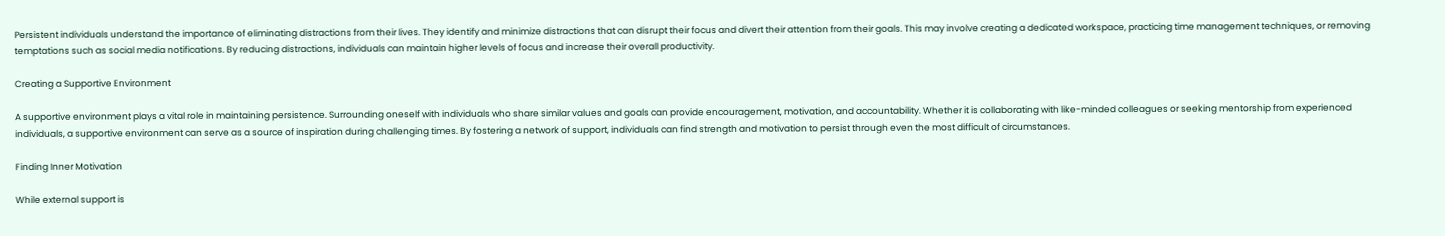Persistent individuals understand the importance of eliminating distractions from their lives. They identify and minimize distractions that can disrupt their focus and divert their attention from their goals. This may involve creating a dedicated workspace, practicing time management techniques, or removing temptations such as social media notifications. By reducing distractions, individuals can maintain higher levels of focus and increase their overall productivity.

Creating a Supportive Environment

A supportive environment plays a vital role in maintaining persistence. Surrounding oneself with individuals who share similar values and goals can provide encouragement, motivation, and accountability. Whether it is collaborating with like-minded colleagues or seeking mentorship from experienced individuals, a supportive environment can serve as a source of inspiration during challenging times. By fostering a network of support, individuals can find strength and motivation to persist through even the most difficult of circumstances.

Finding Inner Motivation

While external support is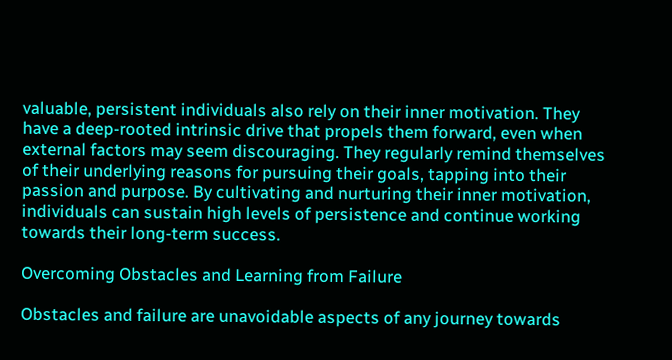valuable, persistent individuals also rely on their inner motivation. They have a deep-rooted intrinsic drive that propels them forward, even when external factors may seem discouraging. They regularly remind themselves of their underlying reasons for pursuing their goals, tapping into their passion and purpose. By cultivating and nurturing their inner motivation, individuals can sustain high levels of persistence and continue working towards their long-term success.

Overcoming Obstacles and Learning from Failure

Obstacles and failure are unavoidable aspects of any journey towards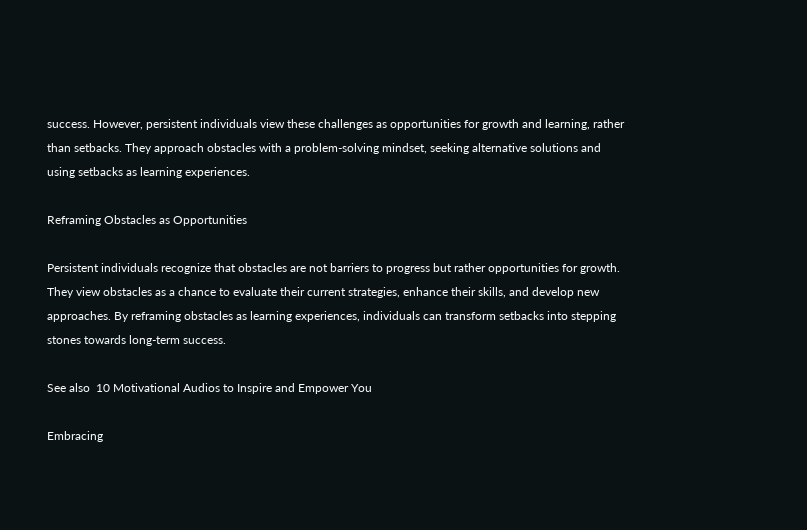success. However, persistent individuals view these challenges as opportunities for growth and learning, rather than setbacks. They approach obstacles with a problem-solving mindset, seeking alternative solutions and using setbacks as learning experiences.

Reframing Obstacles as Opportunities

Persistent individuals recognize that obstacles are not barriers to progress but rather opportunities for growth. They view obstacles as a chance to evaluate their current strategies, enhance their skills, and develop new approaches. By reframing obstacles as learning experiences, individuals can transform setbacks into stepping stones towards long-term success.

See also  10 Motivational Audios to Inspire and Empower You

Embracing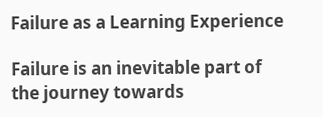Failure as a Learning Experience

Failure is an inevitable part of the journey towards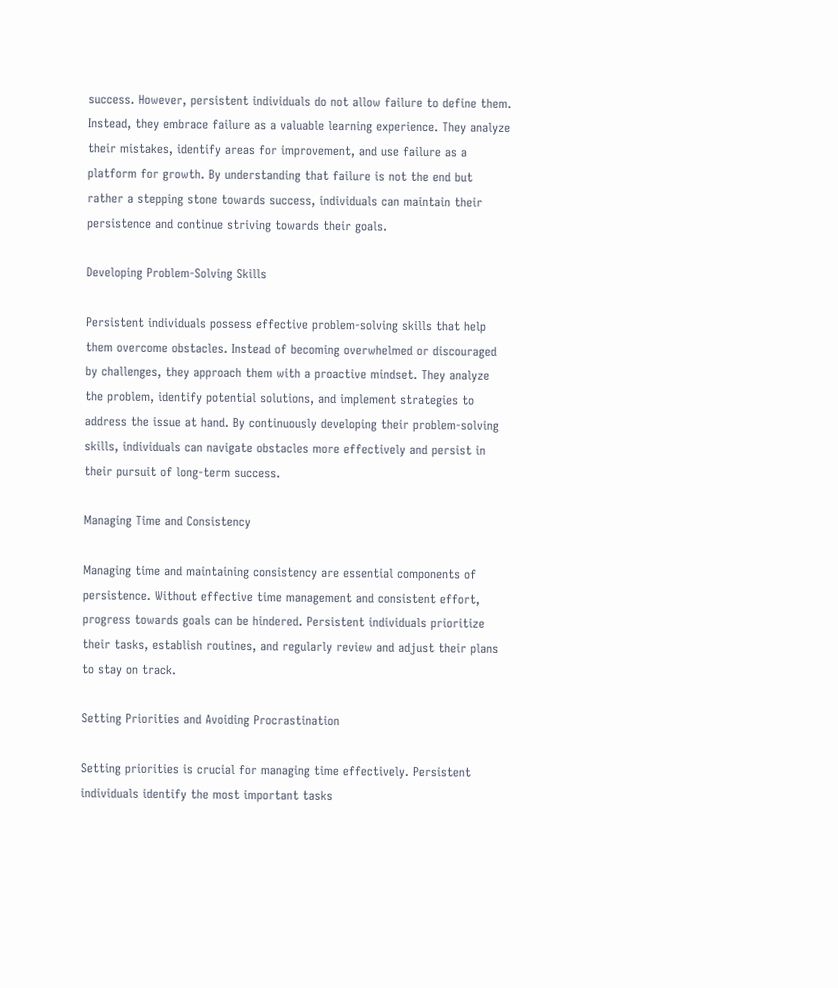success. However, persistent individuals do not allow failure to define them. Instead, they embrace failure as a valuable learning experience. They analyze their mistakes, identify areas for improvement, and use failure as a platform for growth. By understanding that failure is not the end but rather a stepping stone towards success, individuals can maintain their persistence and continue striving towards their goals.

Developing Problem-Solving Skills

Persistent individuals possess effective problem-solving skills that help them overcome obstacles. Instead of becoming overwhelmed or discouraged by challenges, they approach them with a proactive mindset. They analyze the problem, identify potential solutions, and implement strategies to address the issue at hand. By continuously developing their problem-solving skills, individuals can navigate obstacles more effectively and persist in their pursuit of long-term success.

Managing Time and Consistency

Managing time and maintaining consistency are essential components of persistence. Without effective time management and consistent effort, progress towards goals can be hindered. Persistent individuals prioritize their tasks, establish routines, and regularly review and adjust their plans to stay on track.

Setting Priorities and Avoiding Procrastination

Setting priorities is crucial for managing time effectively. Persistent individuals identify the most important tasks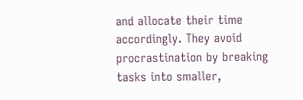and allocate their time accordingly. They avoid procrastination by breaking tasks into smaller,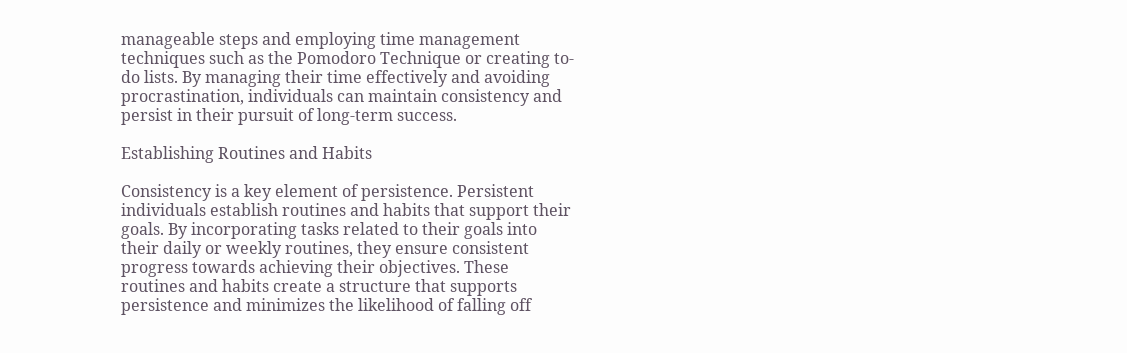manageable steps and employing time management techniques such as the Pomodoro Technique or creating to-do lists. By managing their time effectively and avoiding procrastination, individuals can maintain consistency and persist in their pursuit of long-term success.

Establishing Routines and Habits

Consistency is a key element of persistence. Persistent individuals establish routines and habits that support their goals. By incorporating tasks related to their goals into their daily or weekly routines, they ensure consistent progress towards achieving their objectives. These routines and habits create a structure that supports persistence and minimizes the likelihood of falling off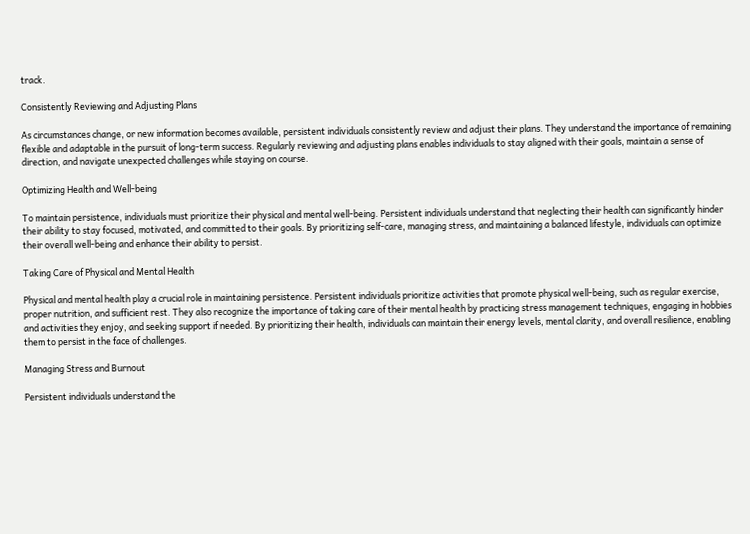track.

Consistently Reviewing and Adjusting Plans

As circumstances change, or new information becomes available, persistent individuals consistently review and adjust their plans. They understand the importance of remaining flexible and adaptable in the pursuit of long-term success. Regularly reviewing and adjusting plans enables individuals to stay aligned with their goals, maintain a sense of direction, and navigate unexpected challenges while staying on course.

Optimizing Health and Well-being

To maintain persistence, individuals must prioritize their physical and mental well-being. Persistent individuals understand that neglecting their health can significantly hinder their ability to stay focused, motivated, and committed to their goals. By prioritizing self-care, managing stress, and maintaining a balanced lifestyle, individuals can optimize their overall well-being and enhance their ability to persist.

Taking Care of Physical and Mental Health

Physical and mental health play a crucial role in maintaining persistence. Persistent individuals prioritize activities that promote physical well-being, such as regular exercise, proper nutrition, and sufficient rest. They also recognize the importance of taking care of their mental health by practicing stress management techniques, engaging in hobbies and activities they enjoy, and seeking support if needed. By prioritizing their health, individuals can maintain their energy levels, mental clarity, and overall resilience, enabling them to persist in the face of challenges.

Managing Stress and Burnout

Persistent individuals understand the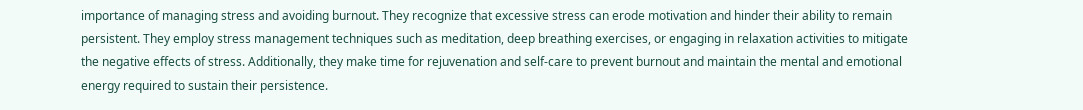importance of managing stress and avoiding burnout. They recognize that excessive stress can erode motivation and hinder their ability to remain persistent. They employ stress management techniques such as meditation, deep breathing exercises, or engaging in relaxation activities to mitigate the negative effects of stress. Additionally, they make time for rejuvenation and self-care to prevent burnout and maintain the mental and emotional energy required to sustain their persistence.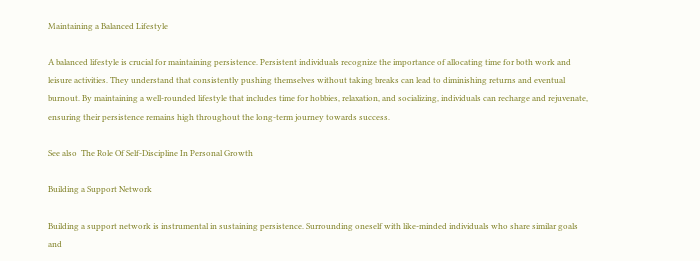Maintaining a Balanced Lifestyle

A balanced lifestyle is crucial for maintaining persistence. Persistent individuals recognize the importance of allocating time for both work and leisure activities. They understand that consistently pushing themselves without taking breaks can lead to diminishing returns and eventual burnout. By maintaining a well-rounded lifestyle that includes time for hobbies, relaxation, and socializing, individuals can recharge and rejuvenate, ensuring their persistence remains high throughout the long-term journey towards success.

See also  The Role Of Self-Discipline In Personal Growth

Building a Support Network

Building a support network is instrumental in sustaining persistence. Surrounding oneself with like-minded individuals who share similar goals and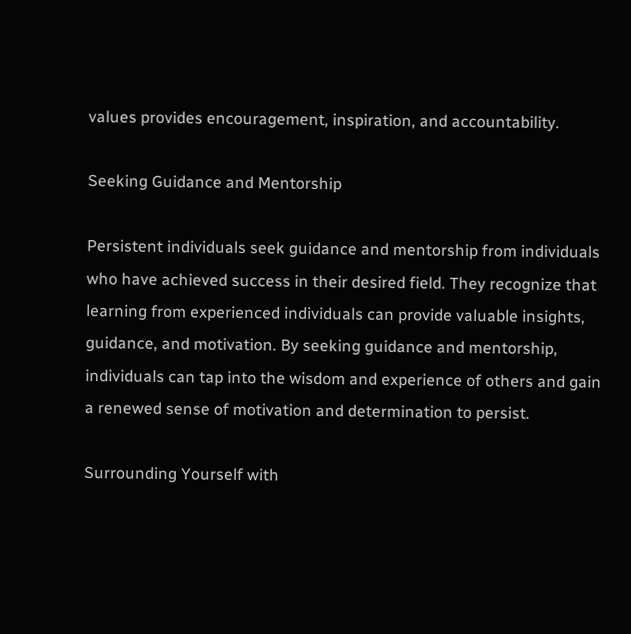values provides encouragement, inspiration, and accountability.

Seeking Guidance and Mentorship

Persistent individuals seek guidance and mentorship from individuals who have achieved success in their desired field. They recognize that learning from experienced individuals can provide valuable insights, guidance, and motivation. By seeking guidance and mentorship, individuals can tap into the wisdom and experience of others and gain a renewed sense of motivation and determination to persist.

Surrounding Yourself with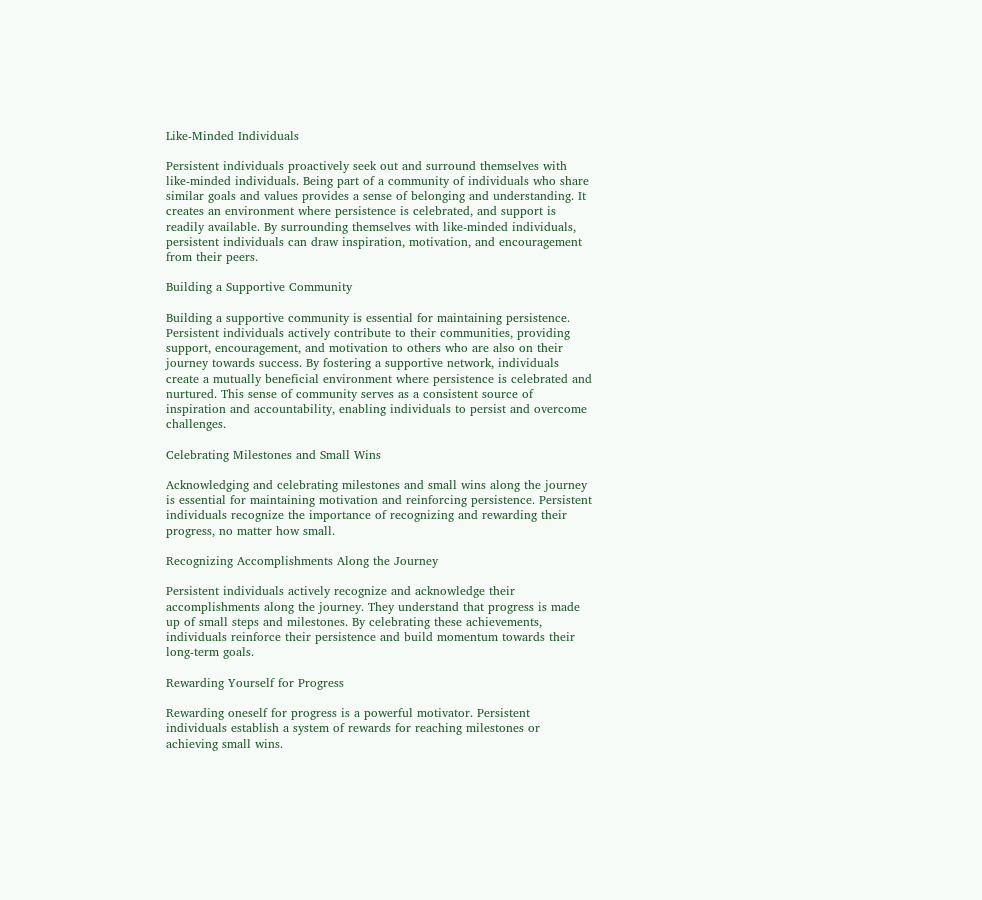Like-Minded Individuals

Persistent individuals proactively seek out and surround themselves with like-minded individuals. Being part of a community of individuals who share similar goals and values provides a sense of belonging and understanding. It creates an environment where persistence is celebrated, and support is readily available. By surrounding themselves with like-minded individuals, persistent individuals can draw inspiration, motivation, and encouragement from their peers.

Building a Supportive Community

Building a supportive community is essential for maintaining persistence. Persistent individuals actively contribute to their communities, providing support, encouragement, and motivation to others who are also on their journey towards success. By fostering a supportive network, individuals create a mutually beneficial environment where persistence is celebrated and nurtured. This sense of community serves as a consistent source of inspiration and accountability, enabling individuals to persist and overcome challenges.

Celebrating Milestones and Small Wins

Acknowledging and celebrating milestones and small wins along the journey is essential for maintaining motivation and reinforcing persistence. Persistent individuals recognize the importance of recognizing and rewarding their progress, no matter how small.

Recognizing Accomplishments Along the Journey

Persistent individuals actively recognize and acknowledge their accomplishments along the journey. They understand that progress is made up of small steps and milestones. By celebrating these achievements, individuals reinforce their persistence and build momentum towards their long-term goals.

Rewarding Yourself for Progress

Rewarding oneself for progress is a powerful motivator. Persistent individuals establish a system of rewards for reaching milestones or achieving small wins.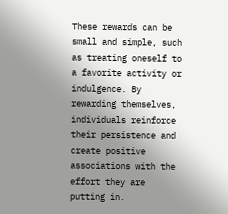These rewards can be small and simple, such as treating oneself to a favorite activity or indulgence. By rewarding themselves, individuals reinforce their persistence and create positive associations with the effort they are putting in.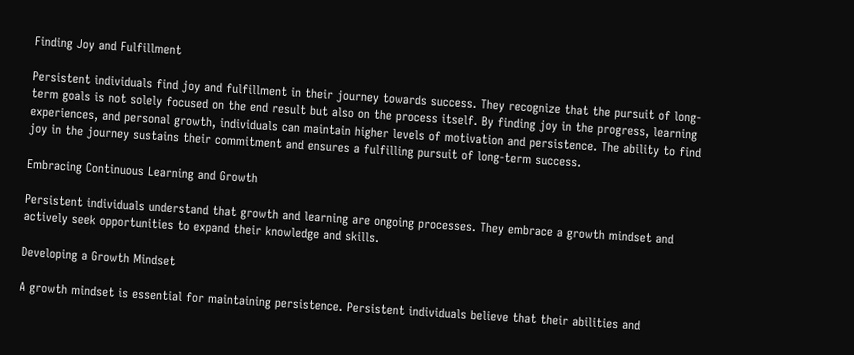Finding Joy and Fulfillment

Persistent individuals find joy and fulfillment in their journey towards success. They recognize that the pursuit of long-term goals is not solely focused on the end result but also on the process itself. By finding joy in the progress, learning experiences, and personal growth, individuals can maintain higher levels of motivation and persistence. The ability to find joy in the journey sustains their commitment and ensures a fulfilling pursuit of long-term success.

Embracing Continuous Learning and Growth

Persistent individuals understand that growth and learning are ongoing processes. They embrace a growth mindset and actively seek opportunities to expand their knowledge and skills.

Developing a Growth Mindset

A growth mindset is essential for maintaining persistence. Persistent individuals believe that their abilities and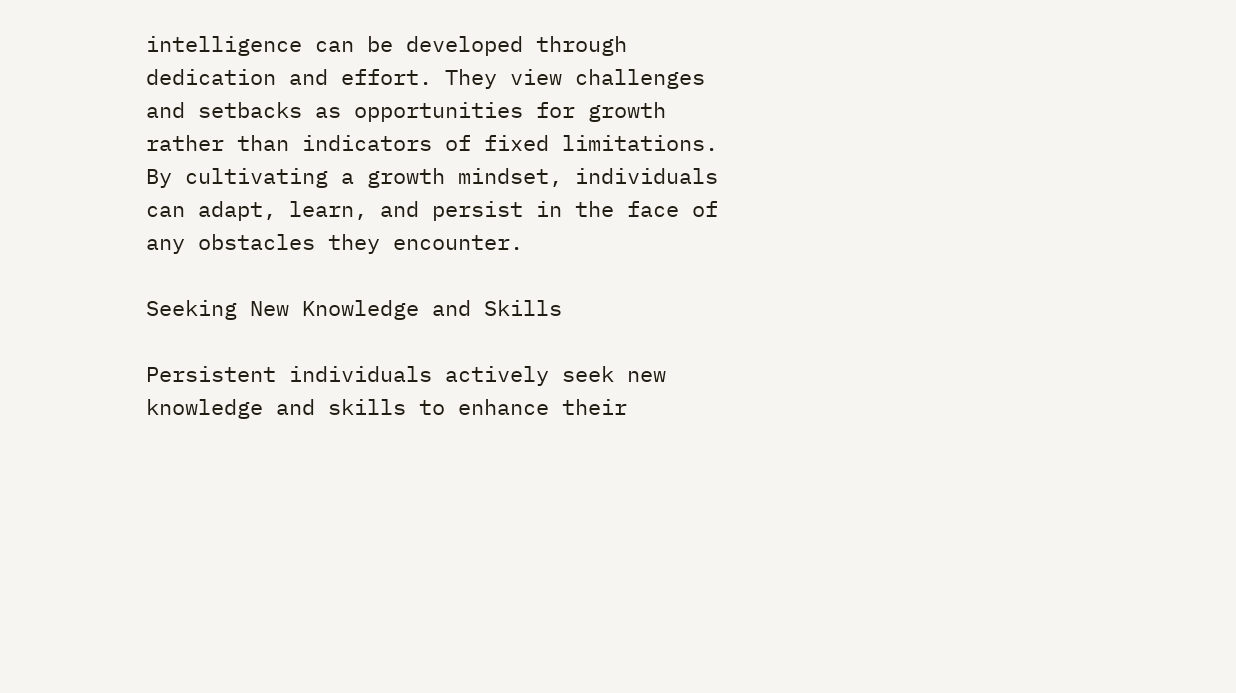intelligence can be developed through dedication and effort. They view challenges and setbacks as opportunities for growth rather than indicators of fixed limitations. By cultivating a growth mindset, individuals can adapt, learn, and persist in the face of any obstacles they encounter.

Seeking New Knowledge and Skills

Persistent individuals actively seek new knowledge and skills to enhance their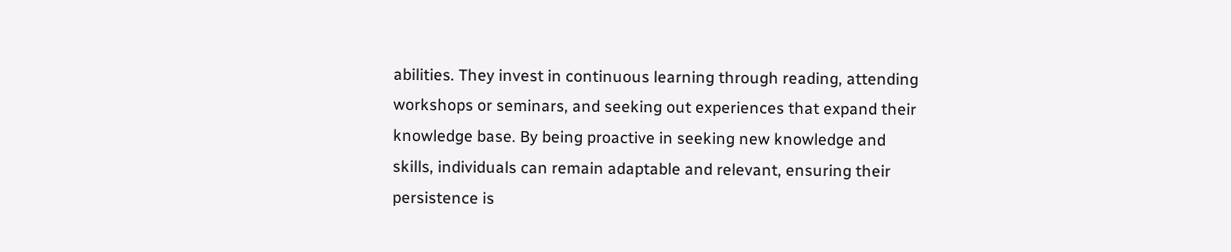abilities. They invest in continuous learning through reading, attending workshops or seminars, and seeking out experiences that expand their knowledge base. By being proactive in seeking new knowledge and skills, individuals can remain adaptable and relevant, ensuring their persistence is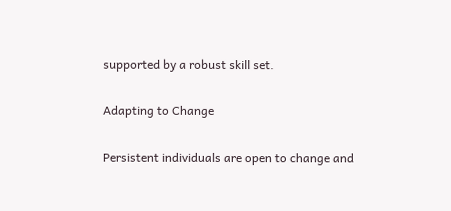supported by a robust skill set.

Adapting to Change

Persistent individuals are open to change and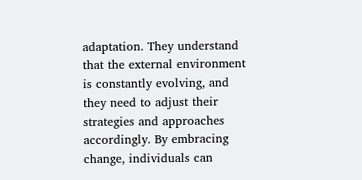adaptation. They understand that the external environment is constantly evolving, and they need to adjust their strategies and approaches accordingly. By embracing change, individuals can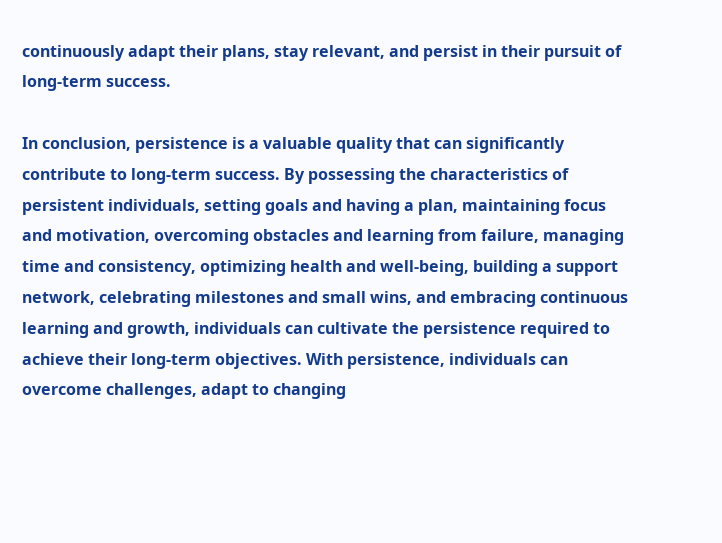continuously adapt their plans, stay relevant, and persist in their pursuit of long-term success.

In conclusion, persistence is a valuable quality that can significantly contribute to long-term success. By possessing the characteristics of persistent individuals, setting goals and having a plan, maintaining focus and motivation, overcoming obstacles and learning from failure, managing time and consistency, optimizing health and well-being, building a support network, celebrating milestones and small wins, and embracing continuous learning and growth, individuals can cultivate the persistence required to achieve their long-term objectives. With persistence, individuals can overcome challenges, adapt to changing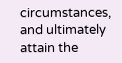circumstances, and ultimately attain the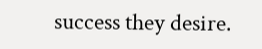success they desire.